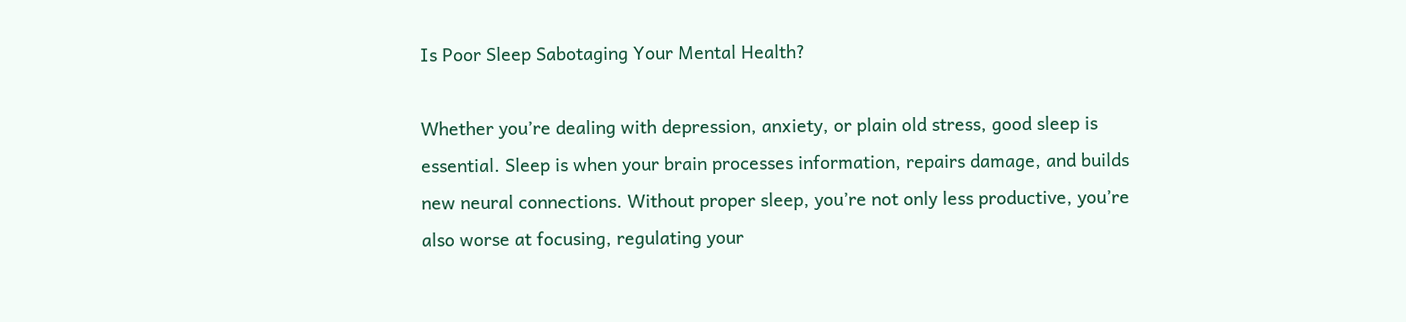Is Poor Sleep Sabotaging Your Mental Health?

Whether you’re dealing with depression, anxiety, or plain old stress, good sleep is essential. Sleep is when your brain processes information, repairs damage, and builds new neural connections. Without proper sleep, you’re not only less productive, you’re also worse at focusing, regulating your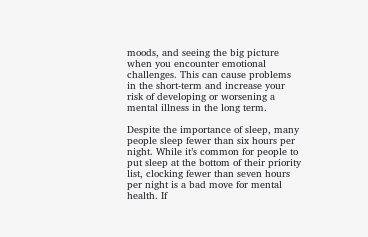moods, and seeing the big picture when you encounter emotional challenges. This can cause problems in the short-term and increase your risk of developing or worsening a mental illness in the long term.

Despite the importance of sleep, many people sleep fewer than six hours per night. While it’s common for people to put sleep at the bottom of their priority list, clocking fewer than seven hours per night is a bad move for mental health. If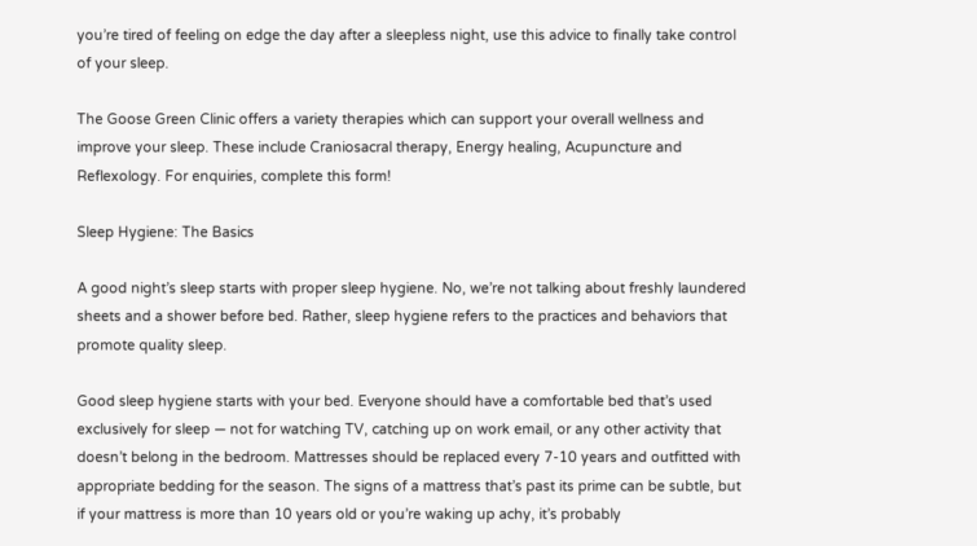you’re tired of feeling on edge the day after a sleepless night, use this advice to finally take control of your sleep.

The Goose Green Clinic offers a variety therapies which can support your overall wellness and improve your sleep. These include Craniosacral therapy, Energy healing, Acupuncture and Reflexology. For enquiries, complete this form!

Sleep Hygiene: The Basics

A good night’s sleep starts with proper sleep hygiene. No, we’re not talking about freshly laundered sheets and a shower before bed. Rather, sleep hygiene refers to the practices and behaviors that promote quality sleep.

Good sleep hygiene starts with your bed. Everyone should have a comfortable bed that’s used exclusively for sleep — not for watching TV, catching up on work email, or any other activity that doesn’t belong in the bedroom. Mattresses should be replaced every 7-10 years and outfitted with appropriate bedding for the season. The signs of a mattress that’s past its prime can be subtle, but if your mattress is more than 10 years old or you’re waking up achy, it’s probably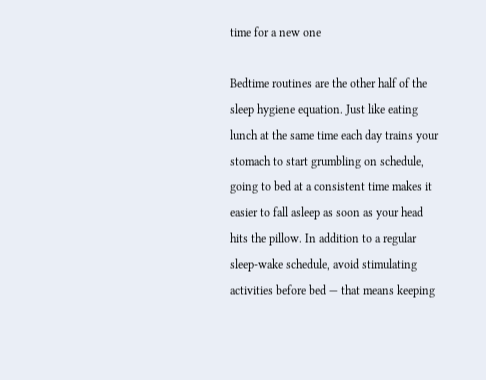time for a new one

Bedtime routines are the other half of the sleep hygiene equation. Just like eating lunch at the same time each day trains your stomach to start grumbling on schedule, going to bed at a consistent time makes it easier to fall asleep as soon as your head hits the pillow. In addition to a regular sleep-wake schedule, avoid stimulating activities before bed — that means keeping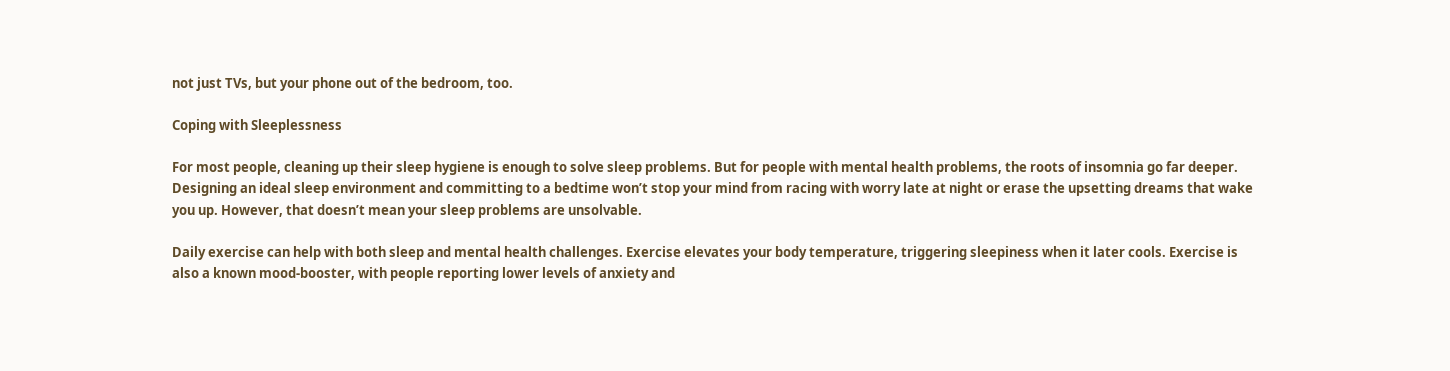not just TVs, but your phone out of the bedroom, too.

Coping with Sleeplessness

For most people, cleaning up their sleep hygiene is enough to solve sleep problems. But for people with mental health problems, the roots of insomnia go far deeper. Designing an ideal sleep environment and committing to a bedtime won’t stop your mind from racing with worry late at night or erase the upsetting dreams that wake you up. However, that doesn’t mean your sleep problems are unsolvable.

Daily exercise can help with both sleep and mental health challenges. Exercise elevates your body temperature, triggering sleepiness when it later cools. Exercise is also a known mood-booster, with people reporting lower levels of anxiety and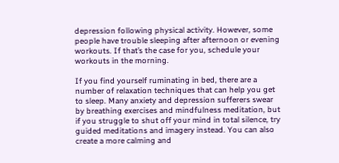depression following physical activity. However, some people have trouble sleeping after afternoon or evening workouts. If that’s the case for you, schedule your workouts in the morning.

If you find yourself ruminating in bed, there are a number of relaxation techniques that can help you get to sleep. Many anxiety and depression sufferers swear by breathing exercises and mindfulness meditation, but if you struggle to shut off your mind in total silence, try guided meditations and imagery instead. You can also create a more calming and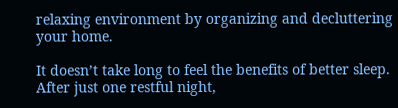relaxing environment by organizing and decluttering your home.

It doesn’t take long to feel the benefits of better sleep. After just one restful night,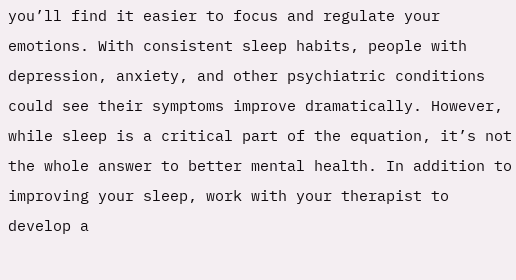you’ll find it easier to focus and regulate your emotions. With consistent sleep habits, people with depression, anxiety, and other psychiatric conditions could see their symptoms improve dramatically. However, while sleep is a critical part of the equation, it’s not the whole answer to better mental health. In addition to improving your sleep, work with your therapist to develop a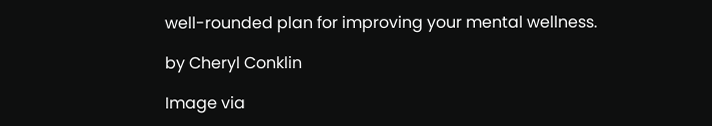well-rounded plan for improving your mental wellness.

by Cheryl Conklin

Image via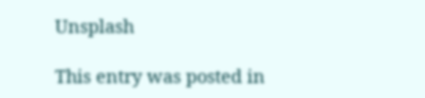Unsplash

This entry was posted in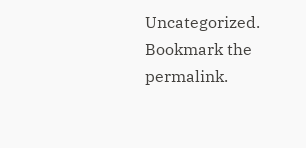Uncategorized. Bookmark the permalink.